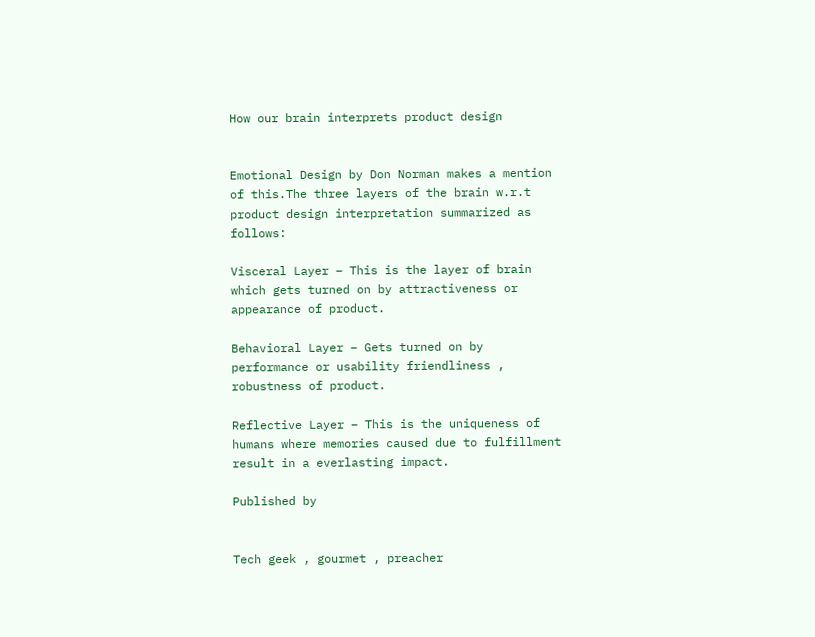How our brain interprets product design


Emotional Design by Don Norman makes a mention of this.The three layers of the brain w.r.t product design interpretation summarized as follows:

Visceral Layer – This is the layer of brain which gets turned on by attractiveness or appearance of product.

Behavioral Layer – Gets turned on by performance or usability friendliness , robustness of product.

Reflective Layer – This is the uniqueness of humans where memories caused due to fulfillment result in a everlasting impact.

Published by


Tech geek , gourmet , preacher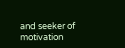and seeker of motivation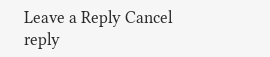Leave a Reply Cancel reply